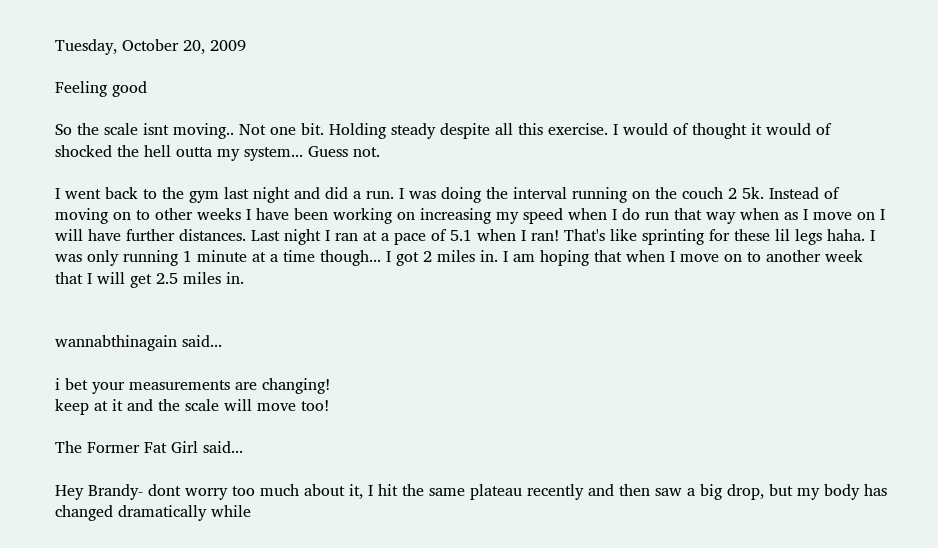Tuesday, October 20, 2009

Feeling good

So the scale isnt moving.. Not one bit. Holding steady despite all this exercise. I would of thought it would of shocked the hell outta my system... Guess not.

I went back to the gym last night and did a run. I was doing the interval running on the couch 2 5k. Instead of moving on to other weeks I have been working on increasing my speed when I do run that way when as I move on I will have further distances. Last night I ran at a pace of 5.1 when I ran! That's like sprinting for these lil legs haha. I was only running 1 minute at a time though... I got 2 miles in. I am hoping that when I move on to another week that I will get 2.5 miles in.


wannabthinagain said...

i bet your measurements are changing!
keep at it and the scale will move too!

The Former Fat Girl said...

Hey Brandy- dont worry too much about it, I hit the same plateau recently and then saw a big drop, but my body has changed dramatically while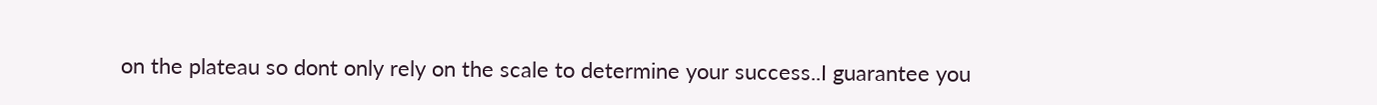on the plateau so dont only rely on the scale to determine your success..I guarantee you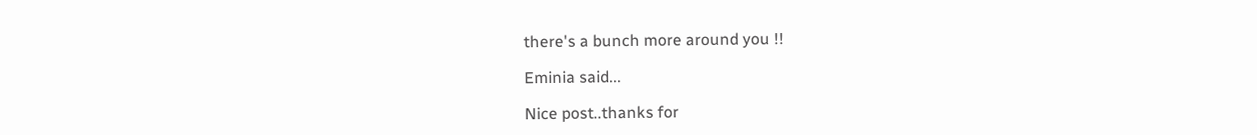there's a bunch more around you !!

Eminia said...

Nice post..thanks for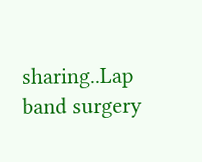sharing..Lap band surgery